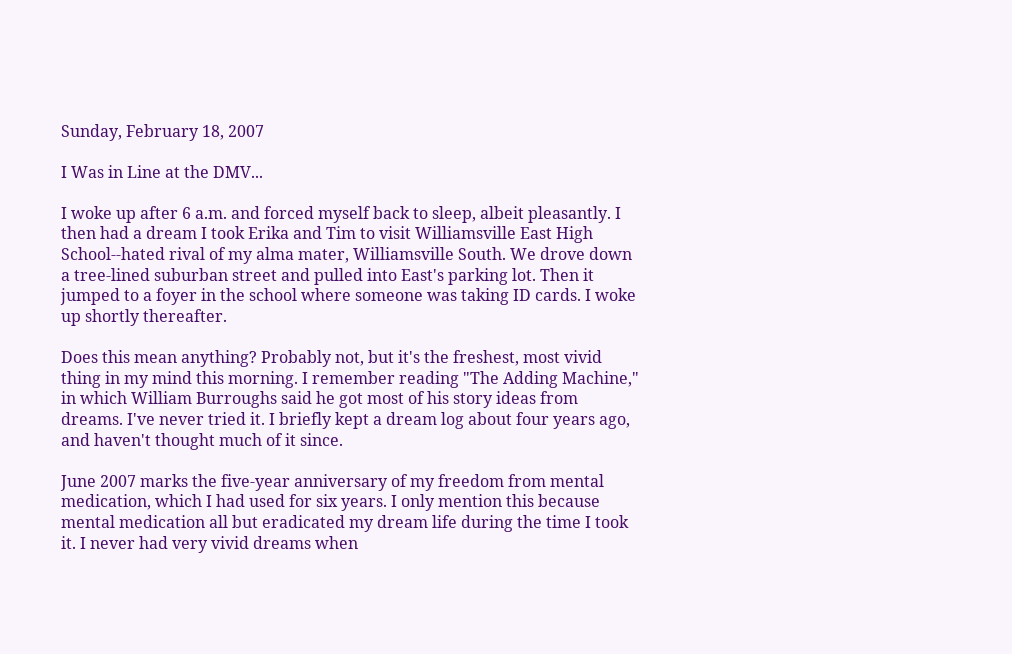Sunday, February 18, 2007

I Was in Line at the DMV...

I woke up after 6 a.m. and forced myself back to sleep, albeit pleasantly. I then had a dream I took Erika and Tim to visit Williamsville East High School--hated rival of my alma mater, Williamsville South. We drove down a tree-lined suburban street and pulled into East's parking lot. Then it jumped to a foyer in the school where someone was taking ID cards. I woke up shortly thereafter.

Does this mean anything? Probably not, but it's the freshest, most vivid thing in my mind this morning. I remember reading "The Adding Machine," in which William Burroughs said he got most of his story ideas from dreams. I've never tried it. I briefly kept a dream log about four years ago, and haven't thought much of it since.

June 2007 marks the five-year anniversary of my freedom from mental medication, which I had used for six years. I only mention this because mental medication all but eradicated my dream life during the time I took it. I never had very vivid dreams when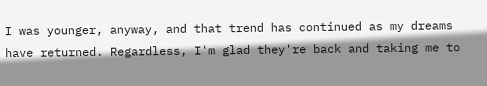I was younger, anyway, and that trend has continued as my dreams have returned. Regardless, I'm glad they're back and taking me to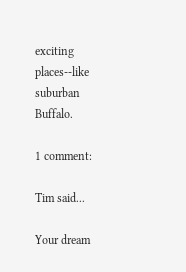exciting places--like suburban Buffalo.

1 comment:

Tim said...

Your dream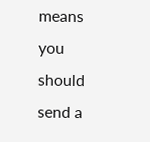means you should send a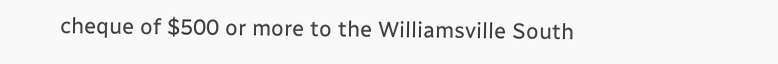cheque of $500 or more to the Williamsville South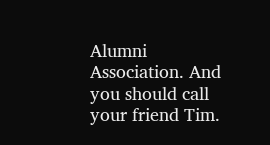Alumni Association. And you should call your friend Tim.